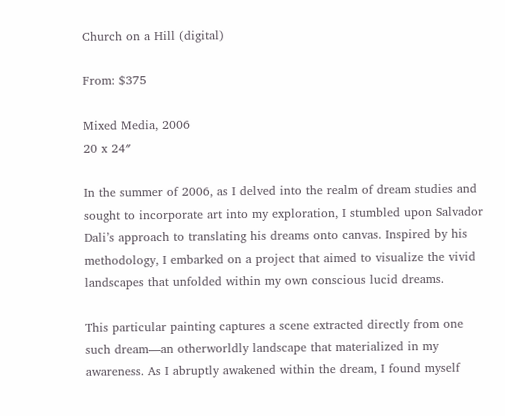Church on a Hill (digital)

From: $375

Mixed Media, 2006
20 x 24″

In the summer of 2006, as I delved into the realm of dream studies and sought to incorporate art into my exploration, I stumbled upon Salvador Dali’s approach to translating his dreams onto canvas. Inspired by his methodology, I embarked on a project that aimed to visualize the vivid landscapes that unfolded within my own conscious lucid dreams.

This particular painting captures a scene extracted directly from one such dream—an otherworldly landscape that materialized in my awareness. As I abruptly awakened within the dream, I found myself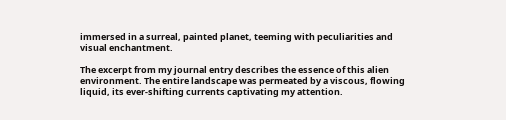immersed in a surreal, painted planet, teeming with peculiarities and visual enchantment.

The excerpt from my journal entry describes the essence of this alien environment. The entire landscape was permeated by a viscous, flowing liquid, its ever-shifting currents captivating my attention.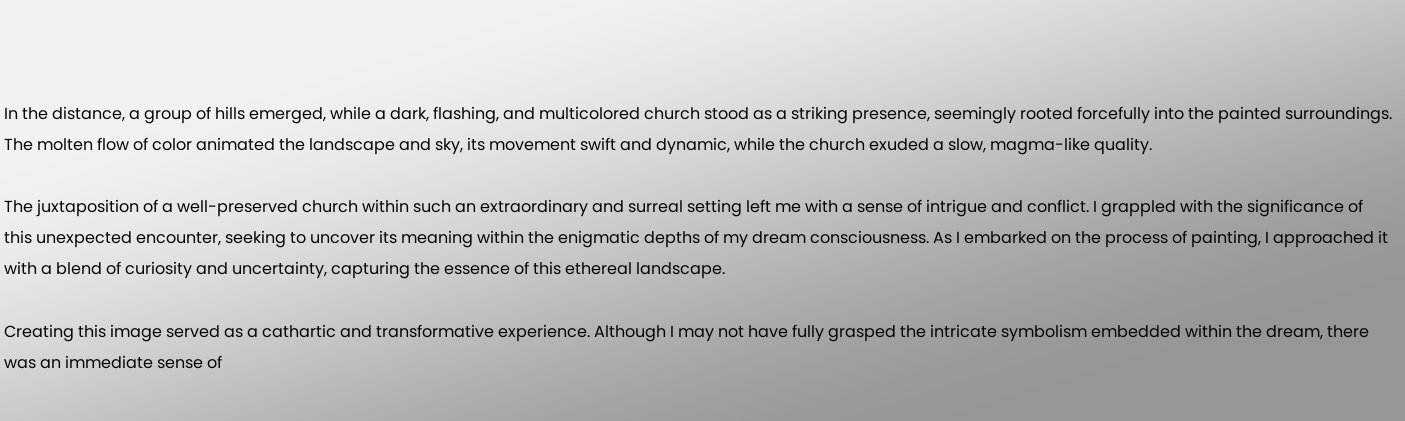In the distance, a group of hills emerged, while a dark, flashing, and multicolored church stood as a striking presence, seemingly rooted forcefully into the painted surroundings. The molten flow of color animated the landscape and sky, its movement swift and dynamic, while the church exuded a slow, magma-like quality.

The juxtaposition of a well-preserved church within such an extraordinary and surreal setting left me with a sense of intrigue and conflict. I grappled with the significance of this unexpected encounter, seeking to uncover its meaning within the enigmatic depths of my dream consciousness. As I embarked on the process of painting, I approached it with a blend of curiosity and uncertainty, capturing the essence of this ethereal landscape.

Creating this image served as a cathartic and transformative experience. Although I may not have fully grasped the intricate symbolism embedded within the dream, there was an immediate sense of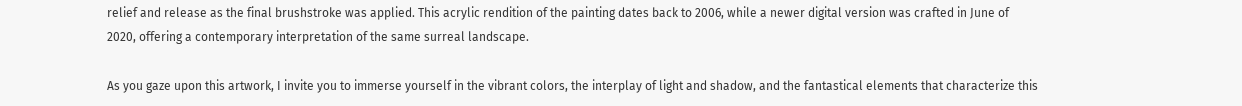relief and release as the final brushstroke was applied. This acrylic rendition of the painting dates back to 2006, while a newer digital version was crafted in June of 2020, offering a contemporary interpretation of the same surreal landscape.

As you gaze upon this artwork, I invite you to immerse yourself in the vibrant colors, the interplay of light and shadow, and the fantastical elements that characterize this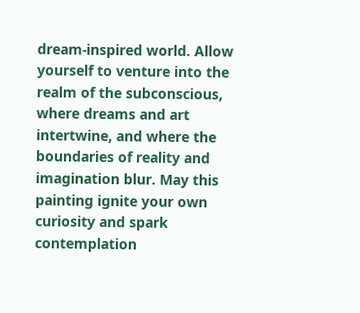dream-inspired world. Allow yourself to venture into the realm of the subconscious, where dreams and art intertwine, and where the boundaries of reality and imagination blur. May this painting ignite your own curiosity and spark contemplation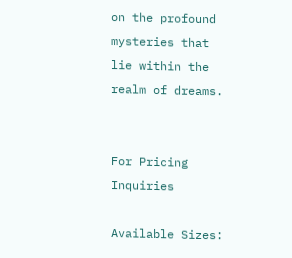on the profound mysteries that lie within the realm of dreams.


For Pricing Inquiries

Available Sizes: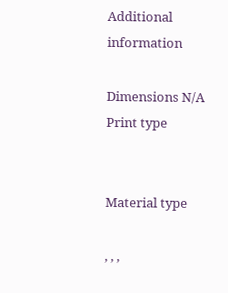Additional information

Dimensions N/A
Print type


Material type

, , ,